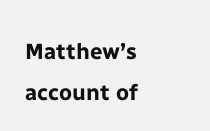Matthew’s account of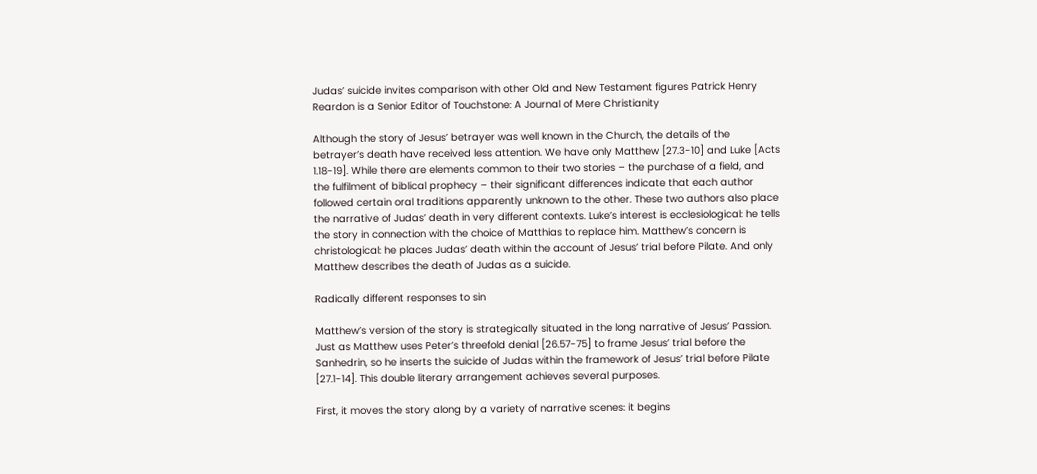Judas’ suicide invites comparison with other Old and New Testament figures Patrick Henry Reardon is a Senior Editor of Touchstone: A Journal of Mere Christianity

Although the story of Jesus’ betrayer was well known in the Church, the details of the betrayer’s death have received less attention. We have only Matthew [27.3-10] and Luke [Acts 1.18-19]. While there are elements common to their two stories – the purchase of a field, and the fulfilment of biblical prophecy – their significant differences indicate that each author followed certain oral traditions apparently unknown to the other. These two authors also place the narrative of Judas’ death in very different contexts. Luke’s interest is ecclesiological: he tells the story in connection with the choice of Matthias to replace him. Matthew’s concern is christological: he places Judas’ death within the account of Jesus’ trial before Pilate. And only Matthew describes the death of Judas as a suicide.

Radically different responses to sin

Matthew’s version of the story is strategically situated in the long narrative of Jesus’ Passion. Just as Matthew uses Peter’s threefold denial [26.57-75] to frame Jesus’ trial before the Sanhedrin, so he inserts the suicide of Judas within the framework of Jesus’ trial before Pilate [27.1-14]. This double literary arrangement achieves several purposes.

First, it moves the story along by a variety of narrative scenes: it begins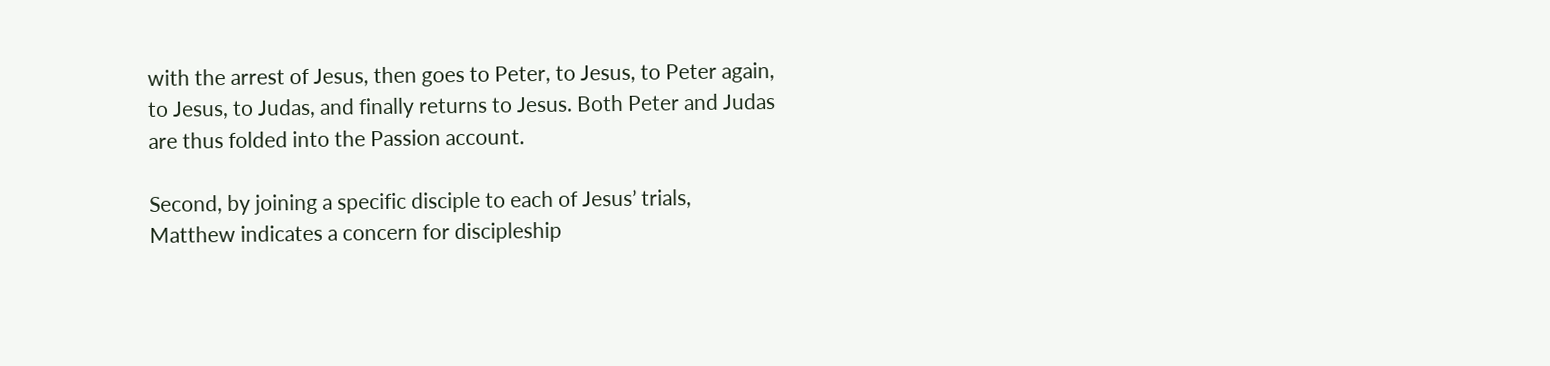with the arrest of Jesus, then goes to Peter, to Jesus, to Peter again, to Jesus, to Judas, and finally returns to Jesus. Both Peter and Judas are thus folded into the Passion account.

Second, by joining a specific disciple to each of Jesus’ trials, Matthew indicates a concern for discipleship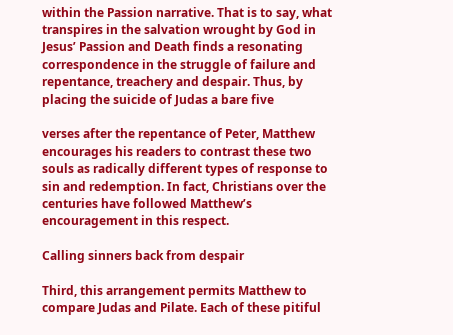within the Passion narrative. That is to say, what transpires in the salvation wrought by God in Jesus’ Passion and Death finds a resonating correspondence in the struggle of failure and repentance, treachery and despair. Thus, by placing the suicide of Judas a bare five

verses after the repentance of Peter, Matthew encourages his readers to contrast these two souls as radically different types of response to sin and redemption. In fact, Christians over the centuries have followed Matthew’s encouragement in this respect.

Calling sinners back from despair

Third, this arrangement permits Matthew to compare Judas and Pilate. Each of these pitiful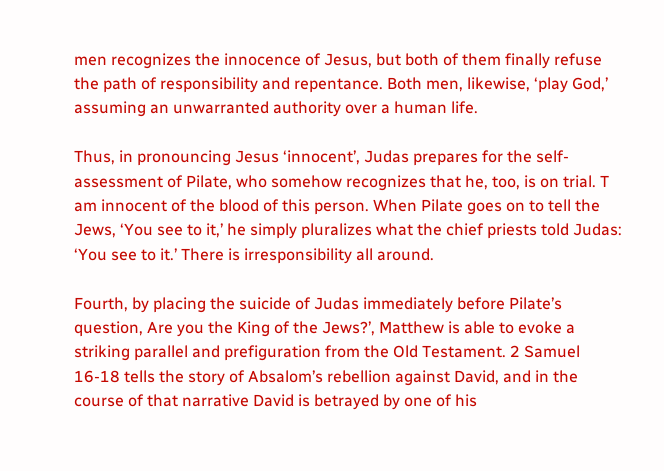men recognizes the innocence of Jesus, but both of them finally refuse the path of responsibility and repentance. Both men, likewise, ‘play God,’ assuming an unwarranted authority over a human life.

Thus, in pronouncing Jesus ‘innocent’, Judas prepares for the self-assessment of Pilate, who somehow recognizes that he, too, is on trial. T am innocent of the blood of this person. When Pilate goes on to tell the Jews, ‘You see to it,’ he simply pluralizes what the chief priests told Judas: ‘You see to it.’ There is irresponsibility all around.

Fourth, by placing the suicide of Judas immediately before Pilate’s question, Are you the King of the Jews?’, Matthew is able to evoke a striking parallel and prefiguration from the Old Testament. 2 Samuel 16-18 tells the story of Absalom’s rebellion against David, and in the course of that narrative David is betrayed by one of his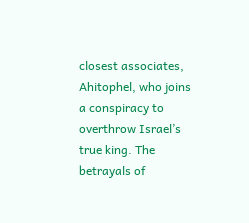closest associates, Ahitophel, who joins a conspiracy to overthrow Israel’s true king. The betrayals of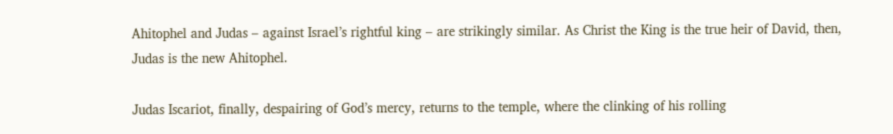Ahitophel and Judas – against Israel’s rightful king – are strikingly similar. As Christ the King is the true heir of David, then, Judas is the new Ahitophel.

Judas Iscariot, finally, despairing of God’s mercy, returns to the temple, where the clinking of his rolling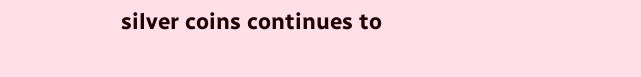silver coins continues to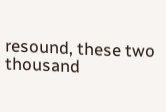resound, these two thousand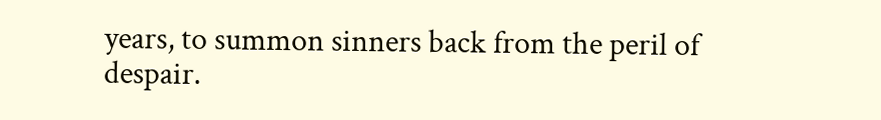years, to summon sinners back from the peril of despair.